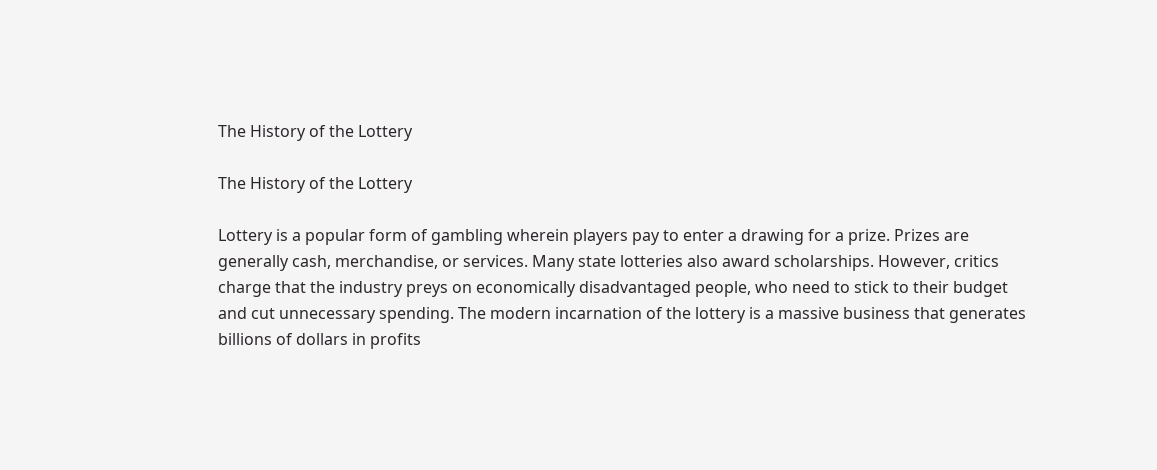The History of the Lottery

The History of the Lottery

Lottery is a popular form of gambling wherein players pay to enter a drawing for a prize. Prizes are generally cash, merchandise, or services. Many state lotteries also award scholarships. However, critics charge that the industry preys on economically disadvantaged people, who need to stick to their budget and cut unnecessary spending. The modern incarnation of the lottery is a massive business that generates billions of dollars in profits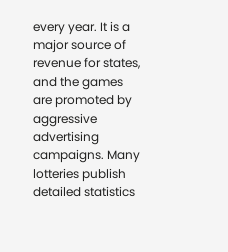every year. It is a major source of revenue for states, and the games are promoted by aggressive advertising campaigns. Many lotteries publish detailed statistics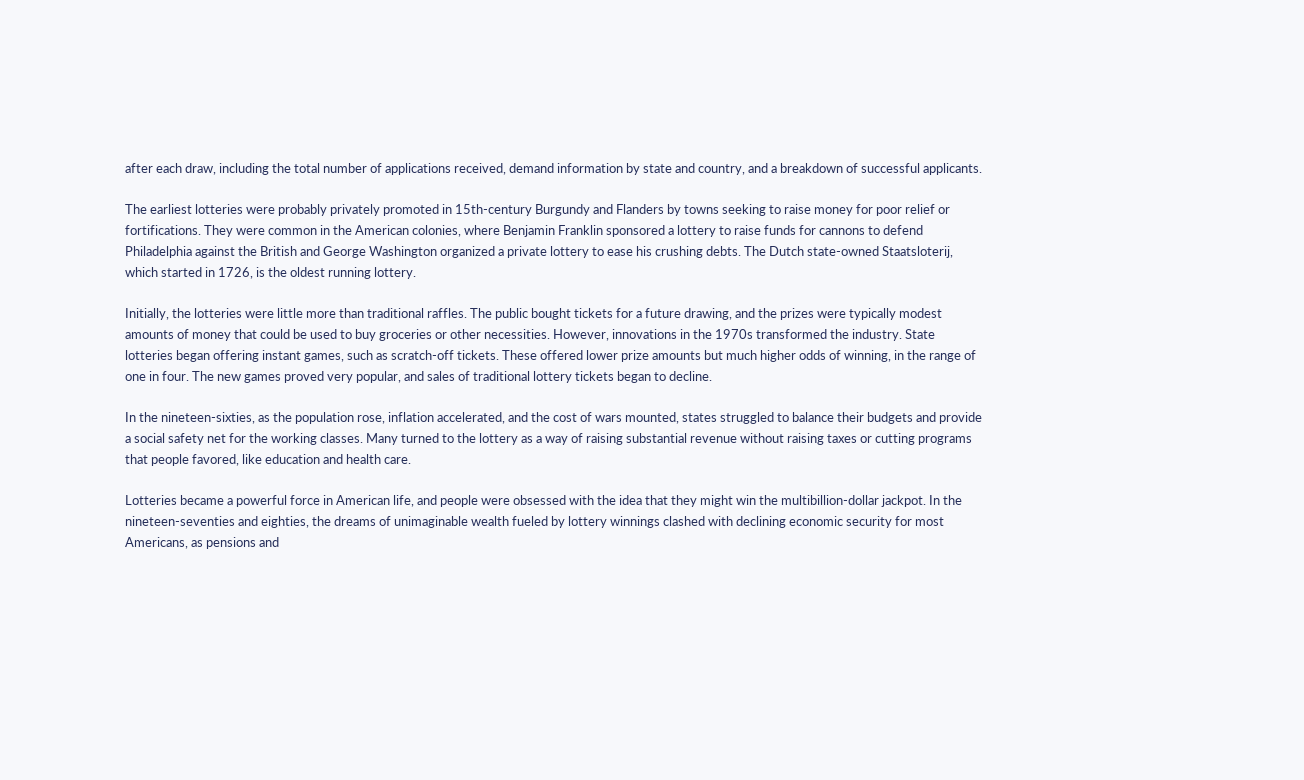after each draw, including the total number of applications received, demand information by state and country, and a breakdown of successful applicants.

The earliest lotteries were probably privately promoted in 15th-century Burgundy and Flanders by towns seeking to raise money for poor relief or fortifications. They were common in the American colonies, where Benjamin Franklin sponsored a lottery to raise funds for cannons to defend Philadelphia against the British and George Washington organized a private lottery to ease his crushing debts. The Dutch state-owned Staatsloterij, which started in 1726, is the oldest running lottery.

Initially, the lotteries were little more than traditional raffles. The public bought tickets for a future drawing, and the prizes were typically modest amounts of money that could be used to buy groceries or other necessities. However, innovations in the 1970s transformed the industry. State lotteries began offering instant games, such as scratch-off tickets. These offered lower prize amounts but much higher odds of winning, in the range of one in four. The new games proved very popular, and sales of traditional lottery tickets began to decline.

In the nineteen-sixties, as the population rose, inflation accelerated, and the cost of wars mounted, states struggled to balance their budgets and provide a social safety net for the working classes. Many turned to the lottery as a way of raising substantial revenue without raising taxes or cutting programs that people favored, like education and health care.

Lotteries became a powerful force in American life, and people were obsessed with the idea that they might win the multibillion-dollar jackpot. In the nineteen-seventies and eighties, the dreams of unimaginable wealth fueled by lottery winnings clashed with declining economic security for most Americans, as pensions and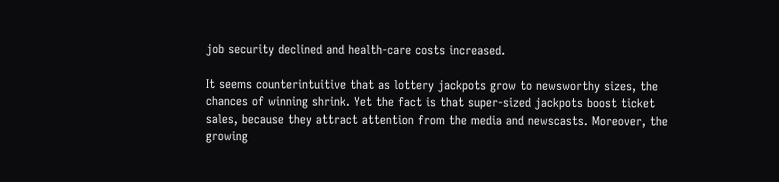job security declined and health-care costs increased.

It seems counterintuitive that as lottery jackpots grow to newsworthy sizes, the chances of winning shrink. Yet the fact is that super-sized jackpots boost ticket sales, because they attract attention from the media and newscasts. Moreover, the growing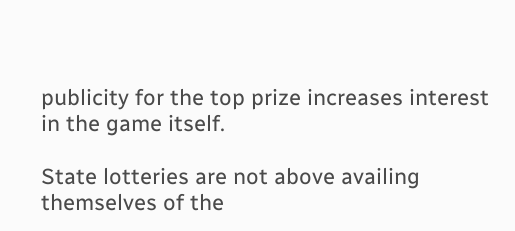publicity for the top prize increases interest in the game itself.

State lotteries are not above availing themselves of the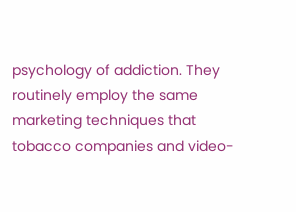psychology of addiction. They routinely employ the same marketing techniques that tobacco companies and video-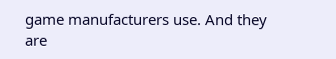game manufacturers use. And they are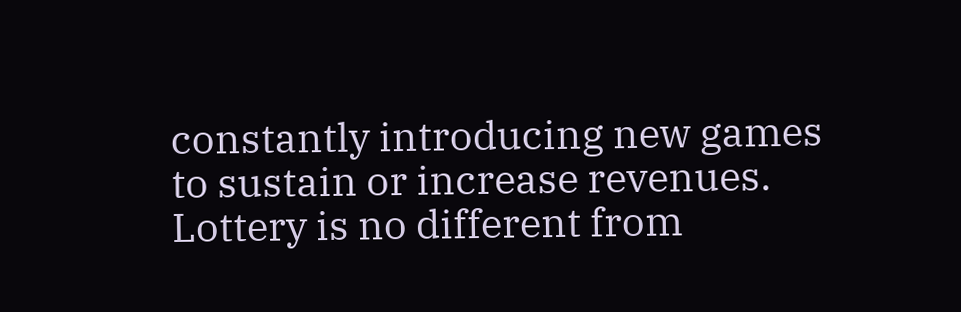constantly introducing new games to sustain or increase revenues. Lottery is no different from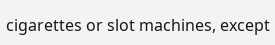cigarettes or slot machines, except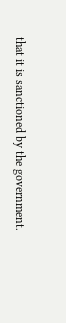that it is sanctioned by the government.